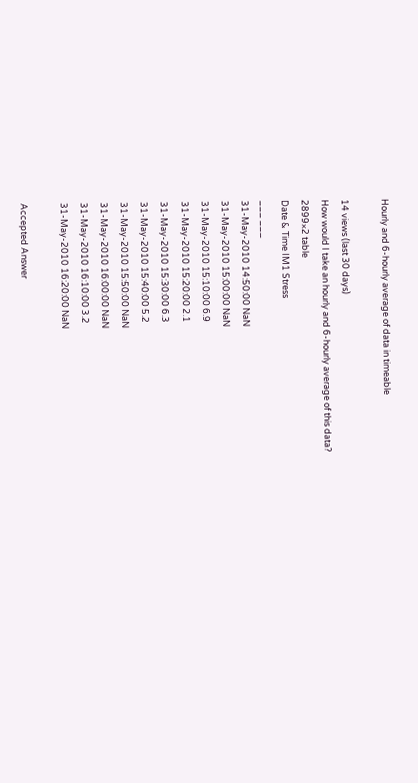Hourly and 6-hourly average of data in timeable

14 views (last 30 days)
How would I take an hourly and 6-hourly average of this data?
2899×2 table
Date & Time IM1 Stress
___ ___
31-May-2010 14:50:00 NaN
31-May-2010 15:00:00 NaN
31-May-2010 15:10:00 6.9
31-May-2010 15:20:00 2.1
31-May-2010 15:30:00 6.3
31-May-2010 15:40:00 5.2
31-May-2010 15:50:00 NaN
31-May-2010 16:00:00 NaN
31-May-2010 16:10:00 3.2
31-May-2010 16:20:00 NaN

Accepted Answer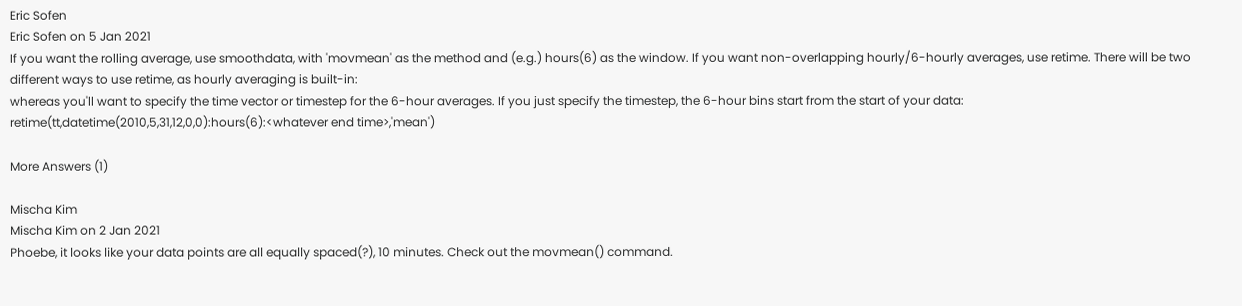Eric Sofen
Eric Sofen on 5 Jan 2021
If you want the rolling average, use smoothdata, with 'movmean' as the method and (e.g.) hours(6) as the window. If you want non-overlapping hourly/6-hourly averages, use retime. There will be two different ways to use retime, as hourly averaging is built-in:
whereas you'll want to specify the time vector or timestep for the 6-hour averages. If you just specify the timestep, the 6-hour bins start from the start of your data:
retime(tt,datetime(2010,5,31,12,0,0):hours(6):<whatever end time>,'mean')

More Answers (1)

Mischa Kim
Mischa Kim on 2 Jan 2021
Phoebe, it looks like your data points are all equally spaced(?), 10 minutes. Check out the movmean() command.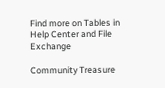Find more on Tables in Help Center and File Exchange

Community Treasure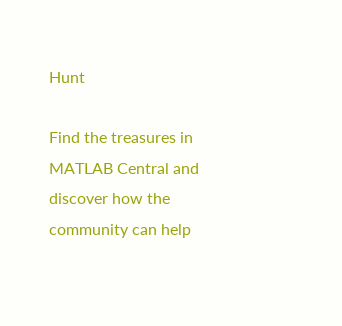Hunt

Find the treasures in MATLAB Central and discover how the community can help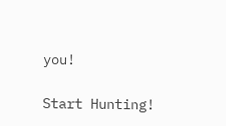you!

Start Hunting!